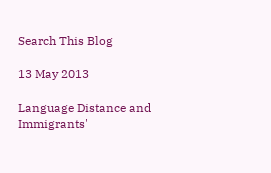Search This Blog

13 May 2013

Language Distance and Immigrants'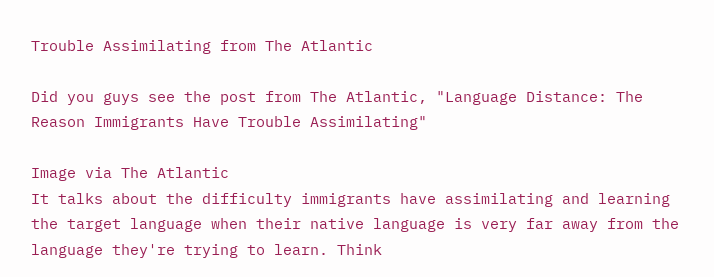Trouble Assimilating from The Atlantic

Did you guys see the post from The Atlantic, "Language Distance: The Reason Immigrants Have Trouble Assimilating"

Image via The Atlantic
It talks about the difficulty immigrants have assimilating and learning the target language when their native language is very far away from the language they're trying to learn. Think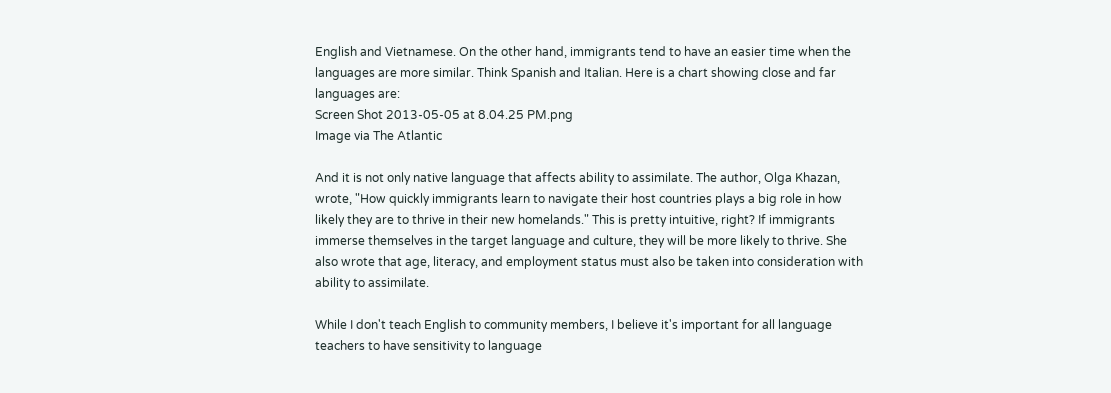English and Vietnamese. On the other hand, immigrants tend to have an easier time when the languages are more similar. Think Spanish and Italian. Here is a chart showing close and far languages are:
Screen Shot 2013-05-05 at 8.04.25 PM.png
Image via The Atlantic

And it is not only native language that affects ability to assimilate. The author, Olga Khazan, wrote, "How quickly immigrants learn to navigate their host countries plays a big role in how likely they are to thrive in their new homelands." This is pretty intuitive, right? If immigrants immerse themselves in the target language and culture, they will be more likely to thrive. She also wrote that age, literacy, and employment status must also be taken into consideration with ability to assimilate.

While I don't teach English to community members, I believe it's important for all language teachers to have sensitivity to language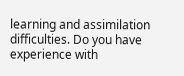learning and assimilation difficulties. Do you have experience with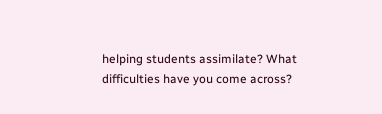helping students assimilate? What difficulties have you come across?